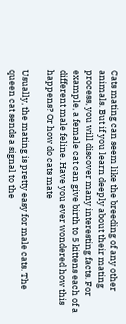Cats mating can seem like the breeding of any other animals. But if you learn deeply about their mating process, you will discover many interesting facts. For example, a female cat can give birth to 5 kittens each of a different male feline. Have you ever wondered how this happens? Or how do cats mate

Usually, the mating is pretty easy for male cats. The queen cat sends a signal to the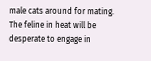male cats around for mating. The feline in heat will be desperate to engage in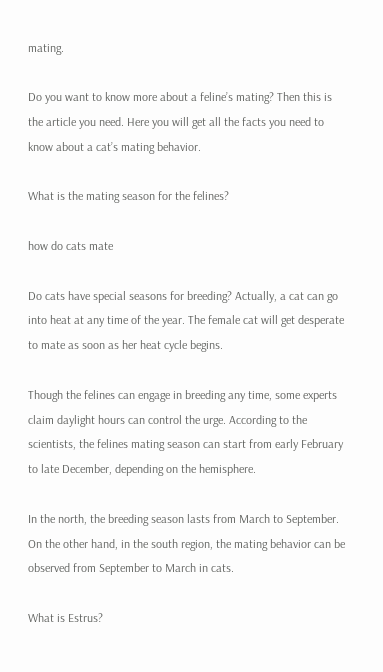mating.

Do you want to know more about a feline’s mating? Then this is the article you need. Here you will get all the facts you need to know about a cat’s mating behavior.

What is the mating season for the felines?

how do cats mate

Do cats have special seasons for breeding? Actually, a cat can go into heat at any time of the year. The female cat will get desperate to mate as soon as her heat cycle begins.

Though the felines can engage in breeding any time, some experts claim daylight hours can control the urge. According to the scientists, the felines mating season can start from early February to late December, depending on the hemisphere.

In the north, the breeding season lasts from March to September. On the other hand, in the south region, the mating behavior can be observed from September to March in cats.

What is Estrus?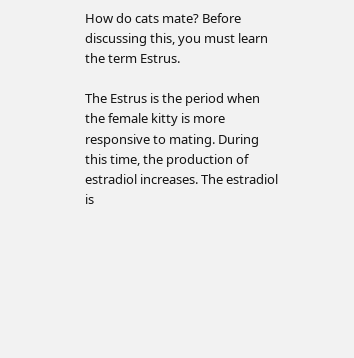How do cats mate? Before discussing this, you must learn the term Estrus.

The Estrus is the period when the female kitty is more responsive to mating. During this time, the production of estradiol increases. The estradiol is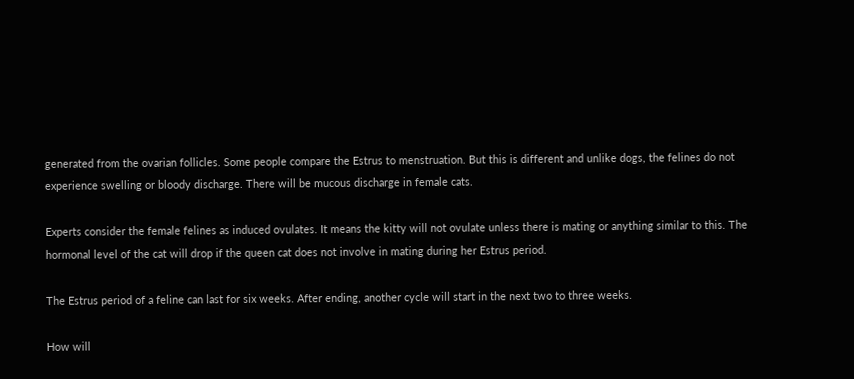generated from the ovarian follicles. Some people compare the Estrus to menstruation. But this is different and unlike dogs, the felines do not experience swelling or bloody discharge. There will be mucous discharge in female cats.

Experts consider the female felines as induced ovulates. It means the kitty will not ovulate unless there is mating or anything similar to this. The hormonal level of the cat will drop if the queen cat does not involve in mating during her Estrus period.

The Estrus period of a feline can last for six weeks. After ending, another cycle will start in the next two to three weeks.

How will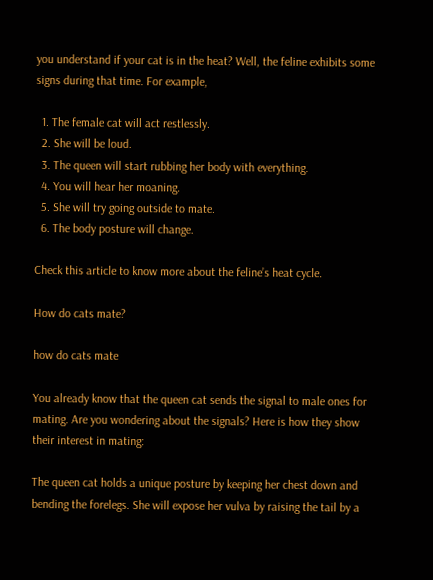you understand if your cat is in the heat? Well, the feline exhibits some signs during that time. For example,

  1. The female cat will act restlessly.
  2. She will be loud.
  3. The queen will start rubbing her body with everything.
  4. You will hear her moaning.
  5. She will try going outside to mate.
  6. The body posture will change.

Check this article to know more about the feline’s heat cycle.

How do cats mate?

how do cats mate

You already know that the queen cat sends the signal to male ones for mating. Are you wondering about the signals? Here is how they show their interest in mating:

The queen cat holds a unique posture by keeping her chest down and bending the forelegs. She will expose her vulva by raising the tail by a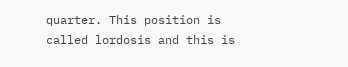quarter. This position is called lordosis and this is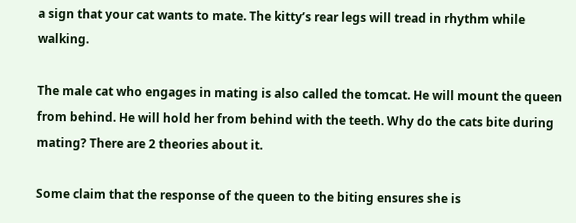a sign that your cat wants to mate. The kitty’s rear legs will tread in rhythm while walking.

The male cat who engages in mating is also called the tomcat. He will mount the queen from behind. He will hold her from behind with the teeth. Why do the cats bite during mating? There are 2 theories about it.

Some claim that the response of the queen to the biting ensures she is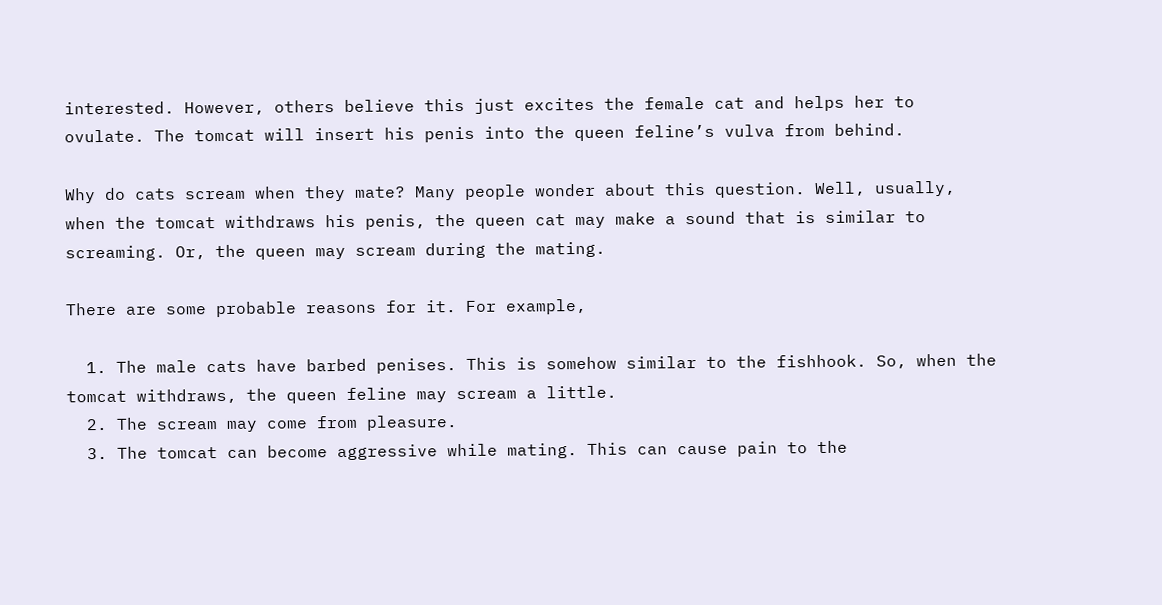interested. However, others believe this just excites the female cat and helps her to ovulate. The tomcat will insert his penis into the queen feline’s vulva from behind.

Why do cats scream when they mate? Many people wonder about this question. Well, usually, when the tomcat withdraws his penis, the queen cat may make a sound that is similar to screaming. Or, the queen may scream during the mating.

There are some probable reasons for it. For example,

  1. The male cats have barbed penises. This is somehow similar to the fishhook. So, when the tomcat withdraws, the queen feline may scream a little.
  2. The scream may come from pleasure.
  3. The tomcat can become aggressive while mating. This can cause pain to the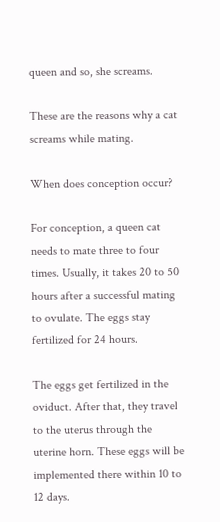queen and so, she screams.

These are the reasons why a cat screams while mating.

When does conception occur?

For conception, a queen cat needs to mate three to four times. Usually, it takes 20 to 50 hours after a successful mating to ovulate. The eggs stay fertilized for 24 hours.

The eggs get fertilized in the oviduct. After that, they travel to the uterus through the uterine horn. These eggs will be implemented there within 10 to 12 days.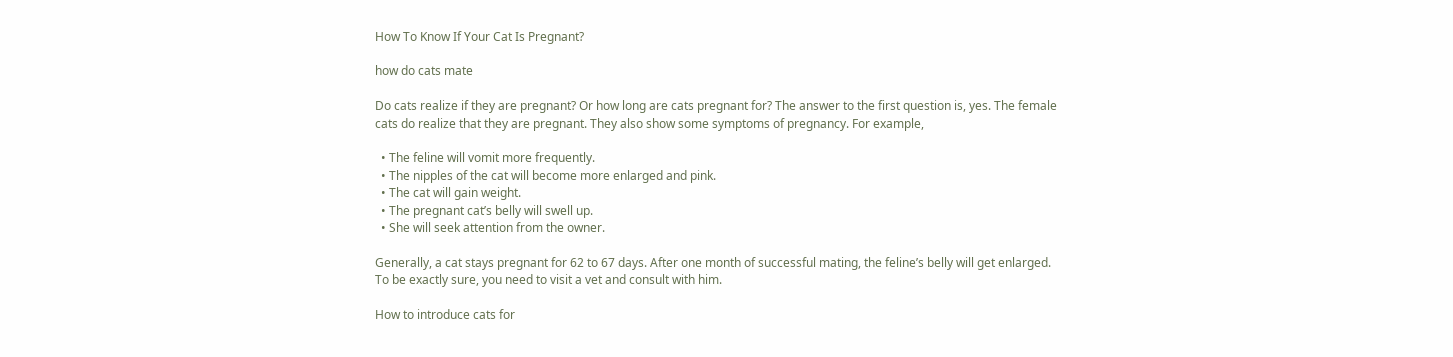How To Know If Your Cat Is Pregnant?

how do cats mate

Do cats realize if they are pregnant? Or how long are cats pregnant for? The answer to the first question is, yes. The female cats do realize that they are pregnant. They also show some symptoms of pregnancy. For example,

  • The feline will vomit more frequently.
  • The nipples of the cat will become more enlarged and pink.
  • The cat will gain weight.
  • The pregnant cat’s belly will swell up.
  • She will seek attention from the owner.

Generally, a cat stays pregnant for 62 to 67 days. After one month of successful mating, the feline’s belly will get enlarged. To be exactly sure, you need to visit a vet and consult with him.

How to introduce cats for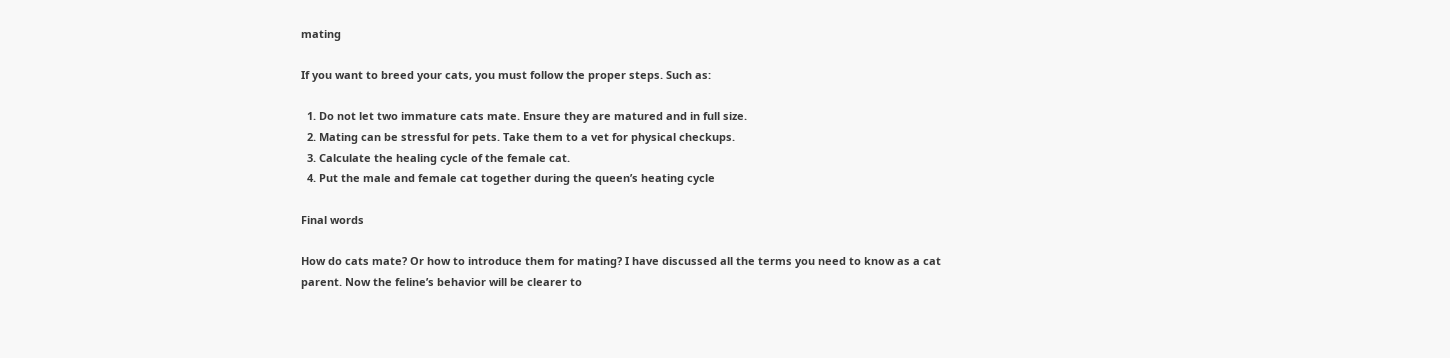mating

If you want to breed your cats, you must follow the proper steps. Such as:

  1. Do not let two immature cats mate. Ensure they are matured and in full size.
  2. Mating can be stressful for pets. Take them to a vet for physical checkups.
  3. Calculate the healing cycle of the female cat.
  4. Put the male and female cat together during the queen’s heating cycle

Final words

How do cats mate? Or how to introduce them for mating? I have discussed all the terms you need to know as a cat parent. Now the feline’s behavior will be clearer to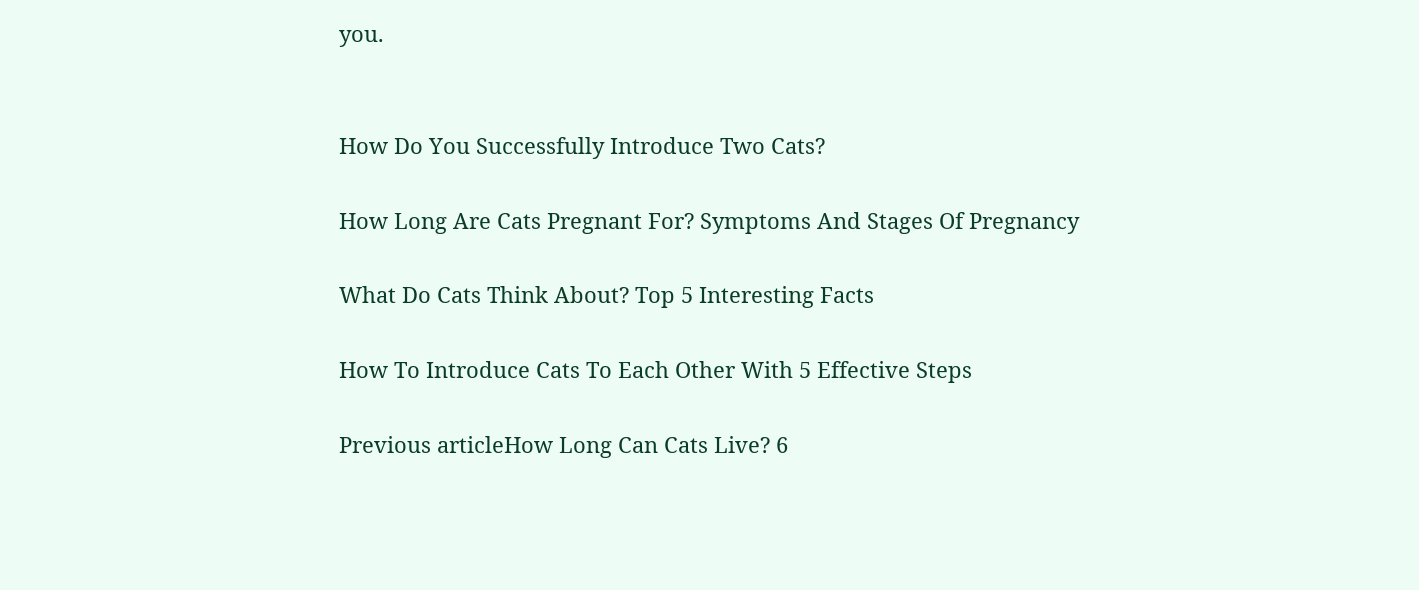you.


How Do You Successfully Introduce Two Cats?

How Long Are Cats Pregnant For? Symptoms And Stages Of Pregnancy

What Do Cats Think About? Top 5 Interesting Facts

How To Introduce Cats To Each Other With 5 Effective Steps

Previous articleHow Long Can Cats Live? 6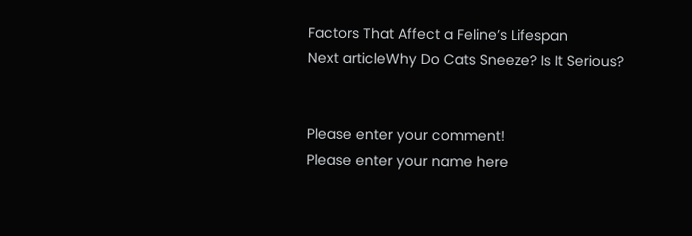Factors That Affect a Feline’s Lifespan
Next articleWhy Do Cats Sneeze? Is It Serious?


Please enter your comment!
Please enter your name here